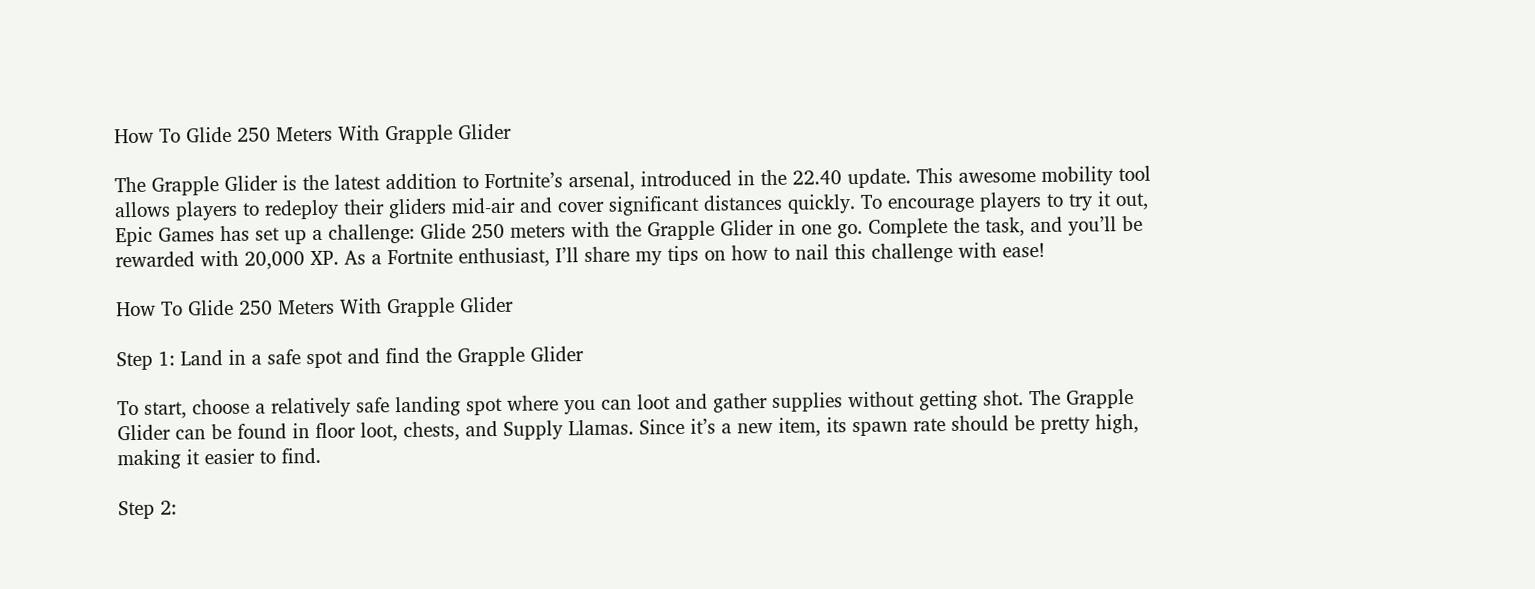How To Glide 250 Meters With Grapple Glider

The Grapple Glider is the latest addition to Fortnite’s arsenal, introduced in the 22.40 update. This awesome mobility tool allows players to redeploy their gliders mid-air and cover significant distances quickly. To encourage players to try it out, Epic Games has set up a challenge: Glide 250 meters with the Grapple Glider in one go. Complete the task, and you’ll be rewarded with 20,000 XP. As a Fortnite enthusiast, I’ll share my tips on how to nail this challenge with ease!

How To Glide 250 Meters With Grapple Glider

Step 1: Land in a safe spot and find the Grapple Glider

To start, choose a relatively safe landing spot where you can loot and gather supplies without getting shot. The Grapple Glider can be found in floor loot, chests, and Supply Llamas. Since it’s a new item, its spawn rate should be pretty high, making it easier to find.

Step 2: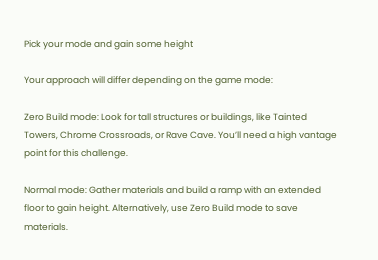Pick your mode and gain some height

Your approach will differ depending on the game mode:

Zero Build mode: Look for tall structures or buildings, like Tainted Towers, Chrome Crossroads, or Rave Cave. You’ll need a high vantage point for this challenge.

Normal mode: Gather materials and build a ramp with an extended floor to gain height. Alternatively, use Zero Build mode to save materials.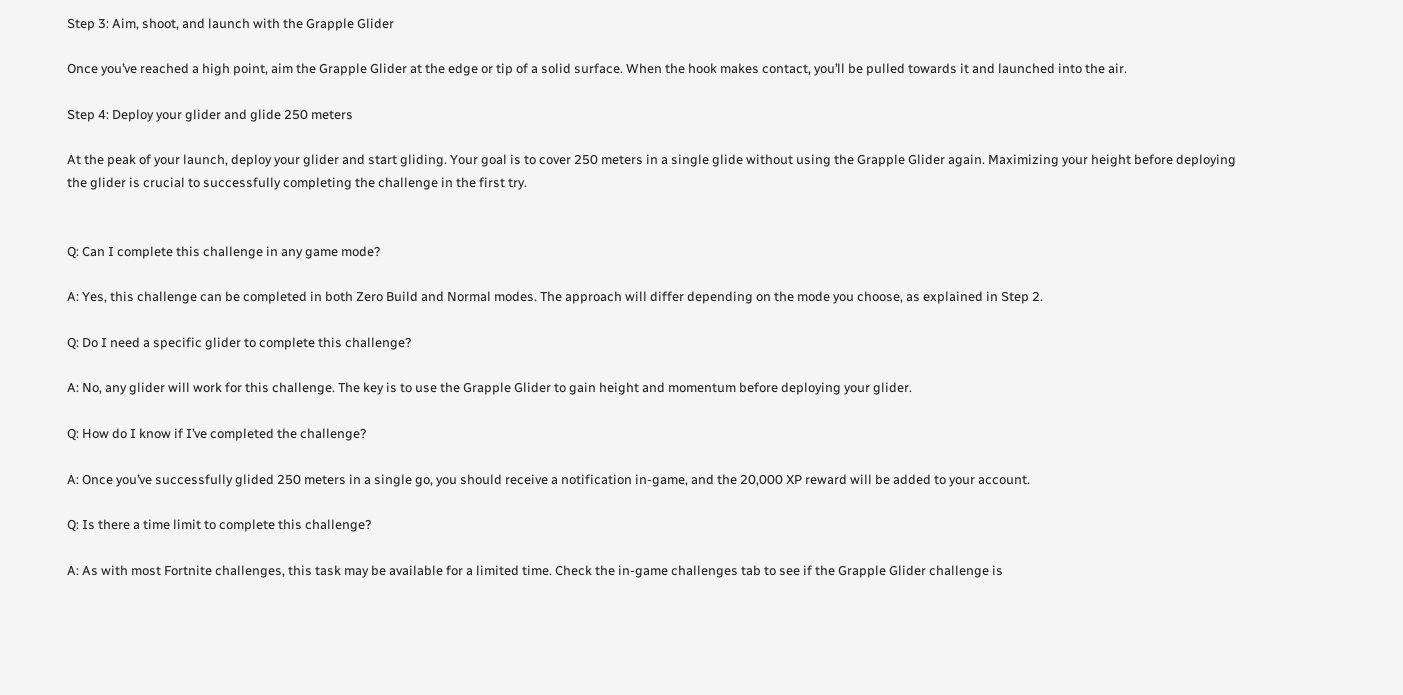Step 3: Aim, shoot, and launch with the Grapple Glider

Once you’ve reached a high point, aim the Grapple Glider at the edge or tip of a solid surface. When the hook makes contact, you’ll be pulled towards it and launched into the air.

Step 4: Deploy your glider and glide 250 meters

At the peak of your launch, deploy your glider and start gliding. Your goal is to cover 250 meters in a single glide without using the Grapple Glider again. Maximizing your height before deploying the glider is crucial to successfully completing the challenge in the first try.


Q: Can I complete this challenge in any game mode?

A: Yes, this challenge can be completed in both Zero Build and Normal modes. The approach will differ depending on the mode you choose, as explained in Step 2.

Q: Do I need a specific glider to complete this challenge?

A: No, any glider will work for this challenge. The key is to use the Grapple Glider to gain height and momentum before deploying your glider.

Q: How do I know if I’ve completed the challenge?

A: Once you’ve successfully glided 250 meters in a single go, you should receive a notification in-game, and the 20,000 XP reward will be added to your account.

Q: Is there a time limit to complete this challenge?

A: As with most Fortnite challenges, this task may be available for a limited time. Check the in-game challenges tab to see if the Grapple Glider challenge is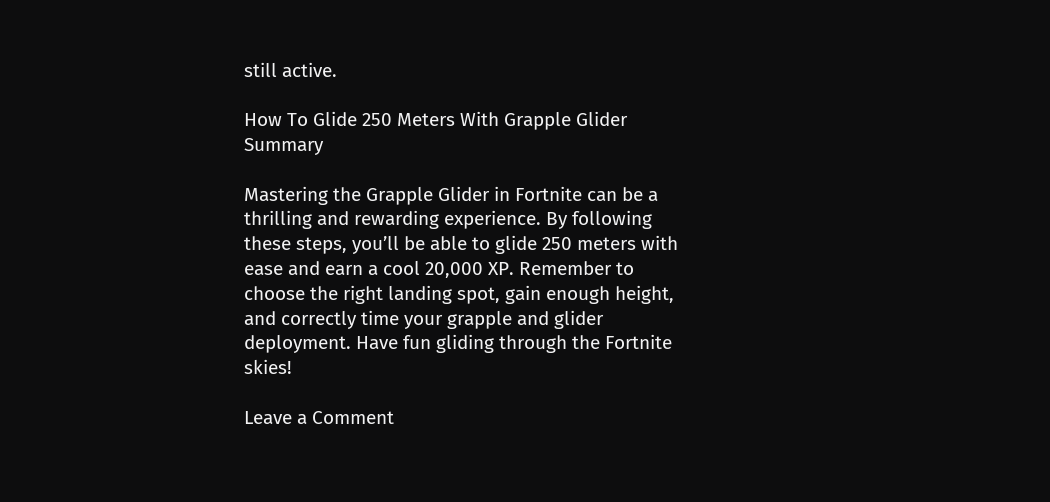still active.

How To Glide 250 Meters With Grapple Glider Summary

Mastering the Grapple Glider in Fortnite can be a thrilling and rewarding experience. By following these steps, you’ll be able to glide 250 meters with ease and earn a cool 20,000 XP. Remember to choose the right landing spot, gain enough height, and correctly time your grapple and glider deployment. Have fun gliding through the Fortnite skies!

Leave a Comment